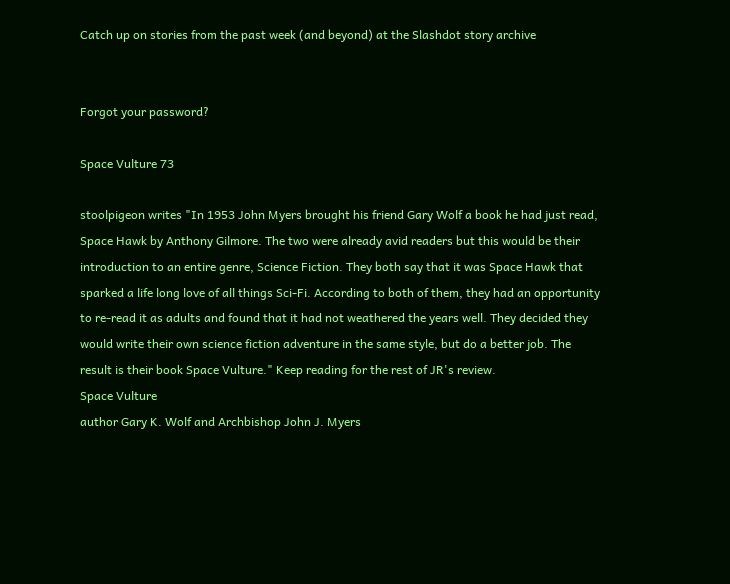Catch up on stories from the past week (and beyond) at the Slashdot story archive


Forgot your password?

Space Vulture 73

stoolpigeon writes "In 1953 John Myers brought his friend Gary Wolf a book he had just read, Space Hawk by Anthony Gilmore. The two were already avid readers but this would be their introduction to an entire genre, Science Fiction. They both say that it was Space Hawk that sparked a life long love of all things Sci-Fi. According to both of them, they had an opportunity to re-read it as adults and found that it had not weathered the years well. They decided they would write their own science fiction adventure in the same style, but do a better job. The result is their book Space Vulture." Keep reading for the rest of JR's review.
Space Vulture
author Gary K. Wolf and Archbishop John J. Myers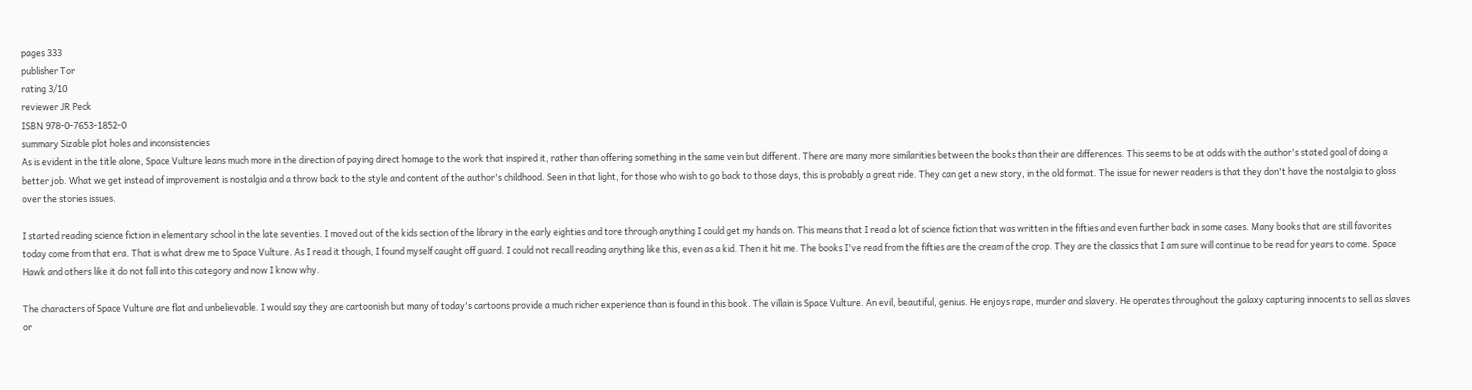pages 333
publisher Tor
rating 3/10
reviewer JR Peck
ISBN 978-0-7653-1852-0
summary Sizable plot holes and inconsistencies
As is evident in the title alone, Space Vulture leans much more in the direction of paying direct homage to the work that inspired it, rather than offering something in the same vein but different. There are many more similarities between the books than their are differences. This seems to be at odds with the author's stated goal of doing a better job. What we get instead of improvement is nostalgia and a throw back to the style and content of the author's childhood. Seen in that light, for those who wish to go back to those days, this is probably a great ride. They can get a new story, in the old format. The issue for newer readers is that they don't have the nostalgia to gloss over the stories issues.

I started reading science fiction in elementary school in the late seventies. I moved out of the kids section of the library in the early eighties and tore through anything I could get my hands on. This means that I read a lot of science fiction that was written in the fifties and even further back in some cases. Many books that are still favorites today come from that era. That is what drew me to Space Vulture. As I read it though, I found myself caught off guard. I could not recall reading anything like this, even as a kid. Then it hit me. The books I've read from the fifties are the cream of the crop. They are the classics that I am sure will continue to be read for years to come. Space Hawk and others like it do not fall into this category and now I know why.

The characters of Space Vulture are flat and unbelievable. I would say they are cartoonish but many of today's cartoons provide a much richer experience than is found in this book. The villain is Space Vulture. An evil, beautiful, genius. He enjoys rape, murder and slavery. He operates throughout the galaxy capturing innocents to sell as slaves or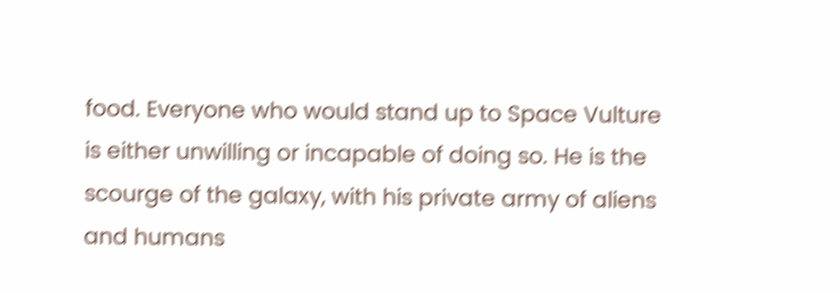food. Everyone who would stand up to Space Vulture is either unwilling or incapable of doing so. He is the scourge of the galaxy, with his private army of aliens and humans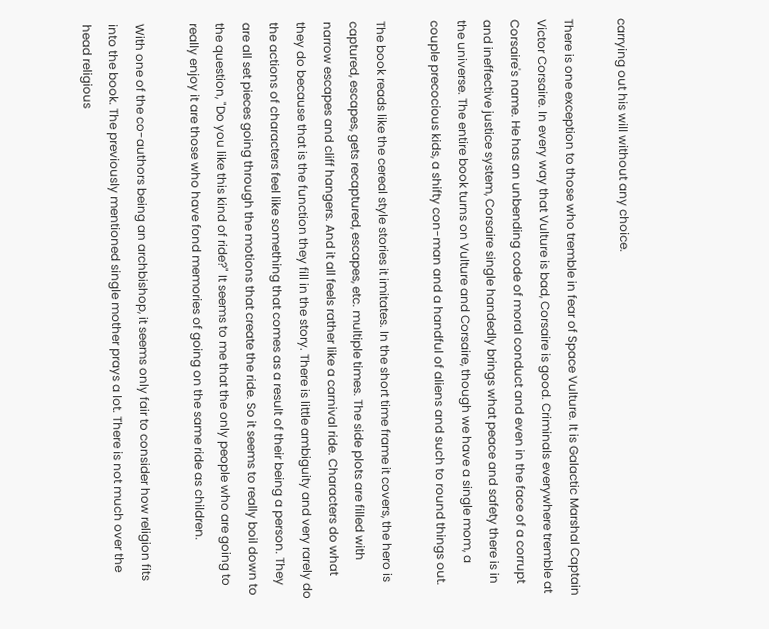carrying out his will without any choice.

There is one exception to those who tremble in fear of Space Vulture. It is Galactic Marshal Captain Victor Corsaire. In every way that Vulture is bad, Corsaire is good. Criminals everywhere tremble at Corsaire's name. He has an unbending code of moral conduct and even in the face of a corrupt and ineffective justice system, Corsaire single handedly brings what peace and safety there is in the universe. The entire book turns on Vulture and Corsaire, though we have a single mom, a couple precocious kids, a shifty con-man and a handful of aliens and such to round things out.

The book reads like the cereal style stories it imitates. In the short time frame it covers, the hero is captured, escapes, gets recaptured, escapes, etc. multiple times. The side plots are filled with narrow escapes and cliff hangers. And it all feels rather like a carnival ride. Characters do what they do because that is the function they fill in the story. There is little ambiguity and very rarely do the actions of characters feel like something that comes as a result of their being a person. They are all set pieces going through the motions that create the ride. So it seems to really boil down to the question, "Do you like this kind of ride?" It seems to me that the only people who are going to really enjoy it are those who have fond memories of going on the same ride as children.

With one of the co-authors being an archbishop, it seems only fair to consider how religion fits into the book. The previously mentioned single mother prays a lot. There is not much over the head religious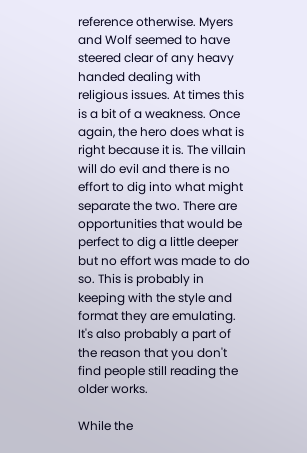reference otherwise. Myers and Wolf seemed to have steered clear of any heavy handed dealing with religious issues. At times this is a bit of a weakness. Once again, the hero does what is right because it is. The villain will do evil and there is no effort to dig into what might separate the two. There are opportunities that would be perfect to dig a little deeper but no effort was made to do so. This is probably in keeping with the style and format they are emulating. It's also probably a part of the reason that you don't find people still reading the older works.

While the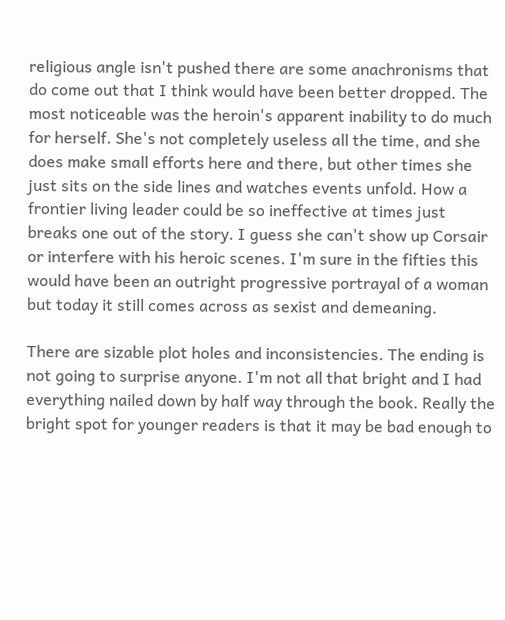religious angle isn't pushed there are some anachronisms that do come out that I think would have been better dropped. The most noticeable was the heroin's apparent inability to do much for herself. She's not completely useless all the time, and she does make small efforts here and there, but other times she just sits on the side lines and watches events unfold. How a frontier living leader could be so ineffective at times just breaks one out of the story. I guess she can't show up Corsair or interfere with his heroic scenes. I'm sure in the fifties this would have been an outright progressive portrayal of a woman but today it still comes across as sexist and demeaning.

There are sizable plot holes and inconsistencies. The ending is not going to surprise anyone. I'm not all that bright and I had everything nailed down by half way through the book. Really the bright spot for younger readers is that it may be bad enough to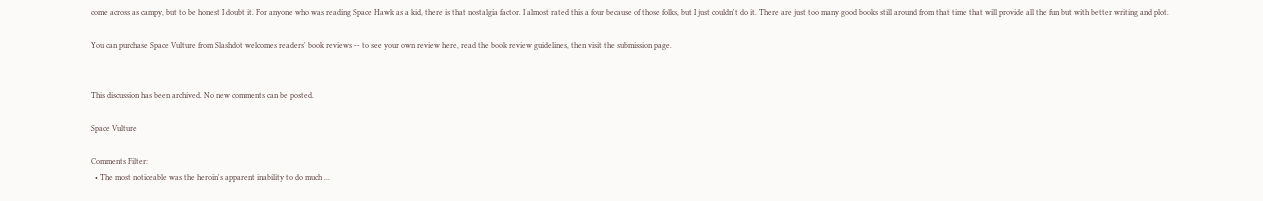come across as campy, but to be honest I doubt it. For anyone who was reading Space Hawk as a kid, there is that nostalgia factor. I almost rated this a four because of those folks, but I just couldn't do it. There are just too many good books still around from that time that will provide all the fun but with better writing and plot.

You can purchase Space Vulture from Slashdot welcomes readers' book reviews -- to see your own review here, read the book review guidelines, then visit the submission page.


This discussion has been archived. No new comments can be posted.

Space Vulture

Comments Filter:
  • The most noticeable was the heroin's apparent inability to do much ...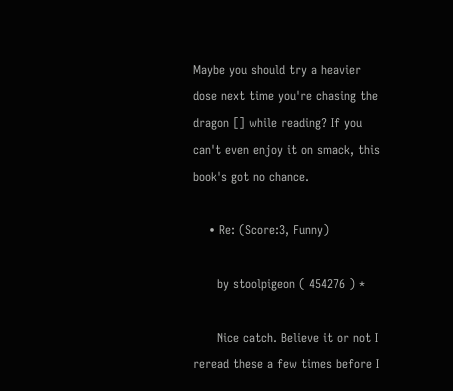Maybe you should try a heavier dose next time you're chasing the dragon [] while reading? If you can't even enjoy it on smack, this book's got no chance.

    • Re: (Score:3, Funny)

      by stoolpigeon ( 454276 ) *

      Nice catch. Believe it or not I reread these a few times before I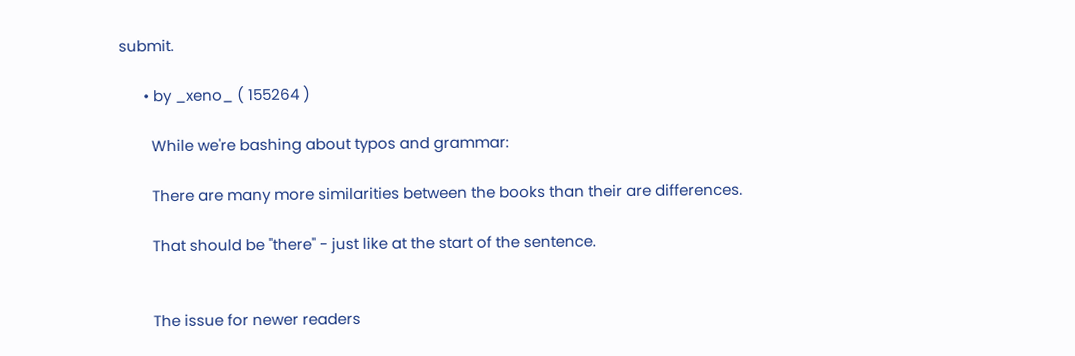submit.

      • by _xeno_ ( 155264 )

        While we're bashing about typos and grammar:

        There are many more similarities between the books than their are differences.

        That should be "there" - just like at the start of the sentence.


        The issue for newer readers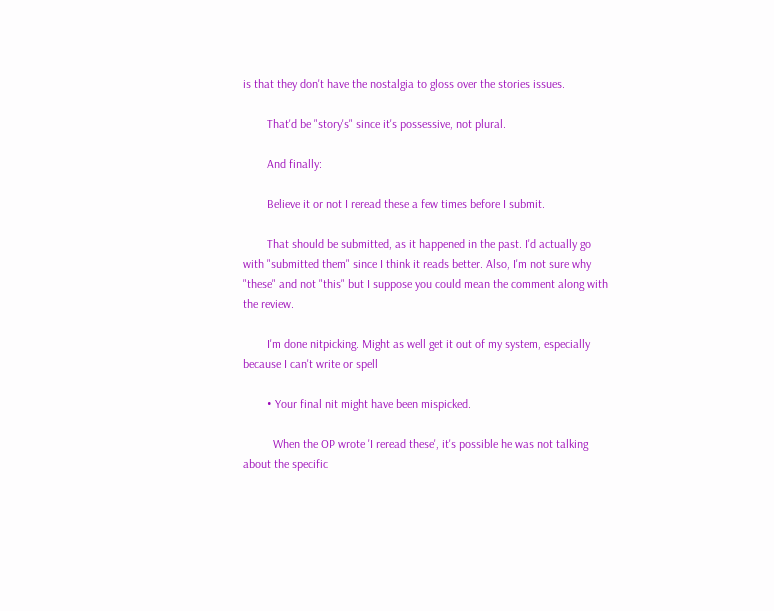is that they don't have the nostalgia to gloss over the stories issues.

        That'd be "story's" since it's possessive, not plural.

        And finally:

        Believe it or not I reread these a few times before I submit.

        That should be submitted, as it happened in the past. I'd actually go with "submitted them" since I think it reads better. Also, I'm not sure why "these" and not "this" but I suppose you could mean the comment along with the review.

        I'm done nitpicking. Might as well get it out of my system, especially because I can't write or spell

        • Your final nit might have been mispicked.

          When the OP wrote 'I reread these', it's possible he was not talking about the specific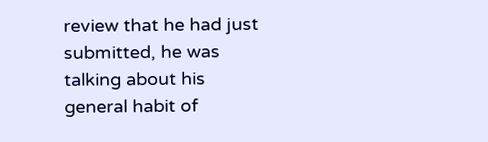review that he had just submitted, he was talking about his general habit of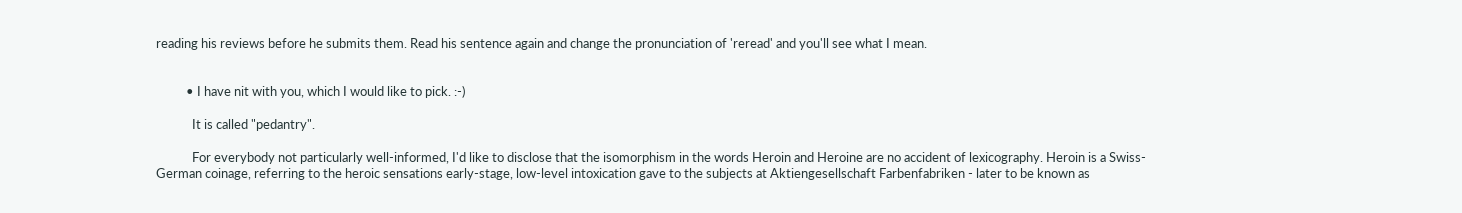reading his reviews before he submits them. Read his sentence again and change the pronunciation of 'reread' and you'll see what I mean.


          • I have nit with you, which I would like to pick. :-)

            It is called "pedantry".

            For everybody not particularly well-informed, I'd like to disclose that the isomorphism in the words Heroin and Heroine are no accident of lexicography. Heroin is a Swiss-German coinage, referring to the heroic sensations early-stage, low-level intoxication gave to the subjects at Aktiengesellschaft Farbenfabriken - later to be known as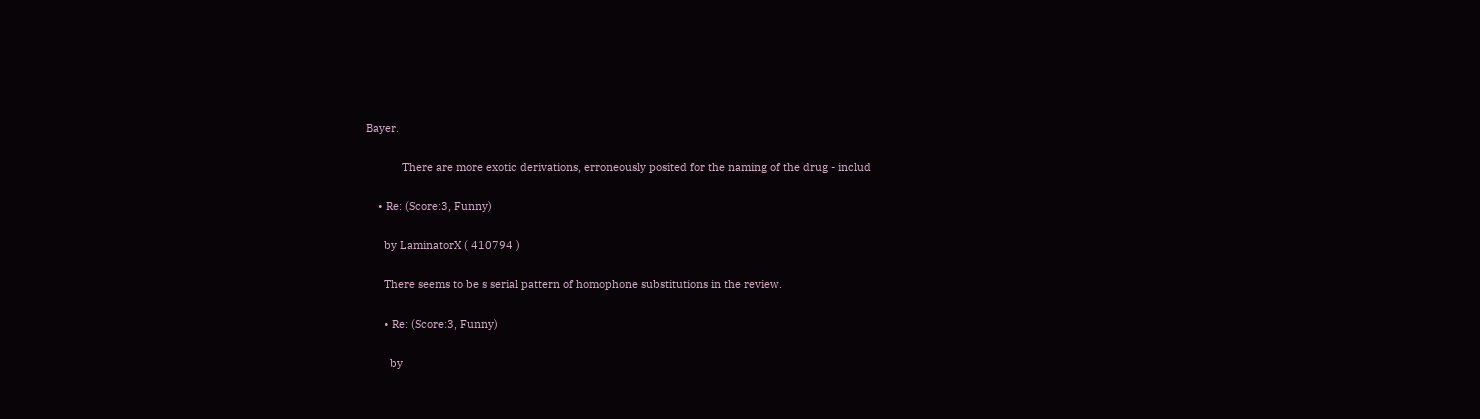Bayer.

            There are more exotic derivations, erroneously posited for the naming of the drug - includ

    • Re: (Score:3, Funny)

      by LaminatorX ( 410794 )

      There seems to be s serial pattern of homophone substitutions in the review.

      • Re: (Score:3, Funny)

        by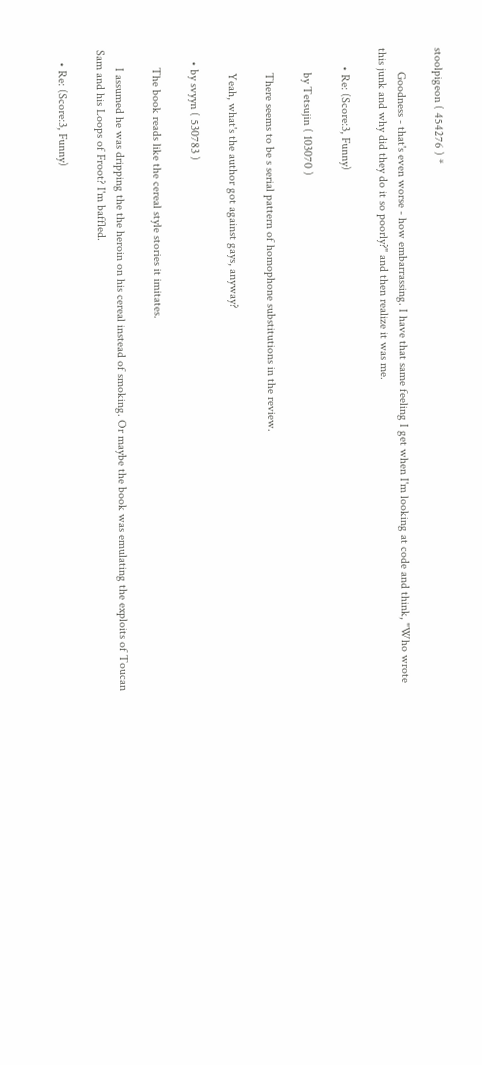stoolpigeon ( 454276 ) *

        Goodness - that's even worse - how embarrassing. I have that same feeling I get when I'm looking at code and think, "Who wrote this junk and why did they do it so poorly?" and then realize it was me.

      • Re: (Score:3, Funny)

        by Tetsujin ( 103070 )

        There seems to be s serial pattern of homophone substitutions in the review.

        Yeah, what's the author got against gays, anyway?

    • by svyyn ( 530783 )

      The book reads like the cereal style stories it imitates.

      I assumed he was dripping the the heroin on his cereal instead of smoking. Or maybe the book was emulating the exploits of Toucan Sam and his Loops of Froot? I'm baffled.

    • Re: (Score:3, Funny)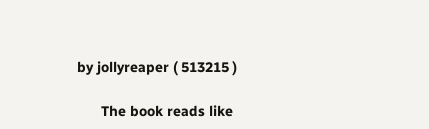by jollyreaper ( 513215 )

      The book reads like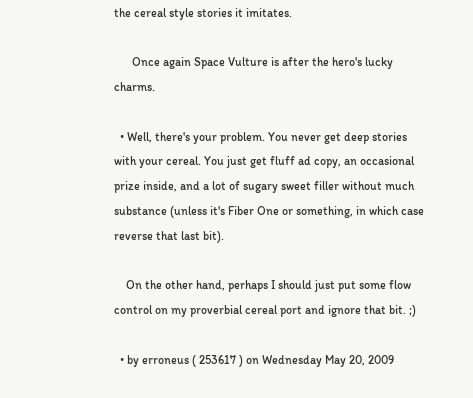the cereal style stories it imitates.

      Once again Space Vulture is after the hero's lucky charms.

  • Well, there's your problem. You never get deep stories with your cereal. You just get fluff ad copy, an occasional prize inside, and a lot of sugary sweet filler without much substance (unless it's Fiber One or something, in which case reverse that last bit).

    On the other hand, perhaps I should just put some flow control on my proverbial cereal port and ignore that bit. ;)

  • by erroneus ( 253617 ) on Wednesday May 20, 2009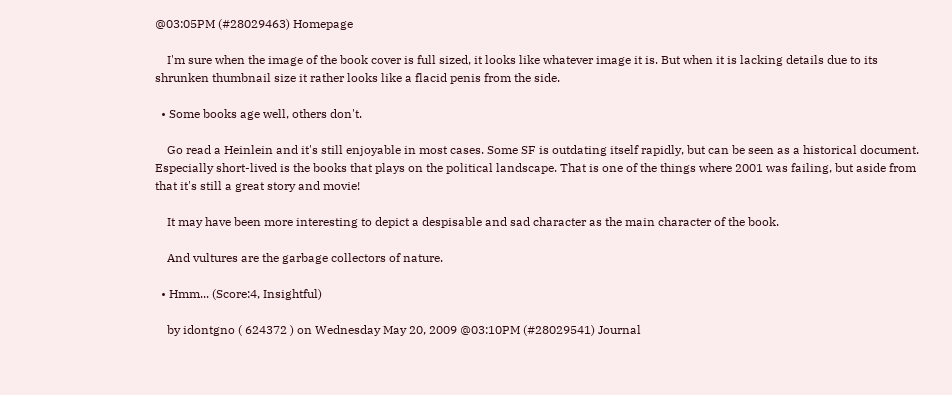@03:05PM (#28029463) Homepage

    I'm sure when the image of the book cover is full sized, it looks like whatever image it is. But when it is lacking details due to its shrunken thumbnail size it rather looks like a flacid penis from the side.

  • Some books age well, others don't.

    Go read a Heinlein and it's still enjoyable in most cases. Some SF is outdating itself rapidly, but can be seen as a historical document. Especially short-lived is the books that plays on the political landscape. That is one of the things where 2001 was failing, but aside from that it's still a great story and movie!

    It may have been more interesting to depict a despisable and sad character as the main character of the book.

    And vultures are the garbage collectors of nature.

  • Hmm... (Score:4, Insightful)

    by idontgno ( 624372 ) on Wednesday May 20, 2009 @03:10PM (#28029541) Journal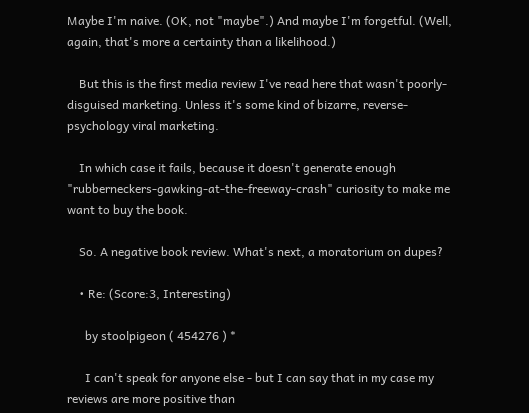Maybe I'm naive. (OK, not "maybe".) And maybe I'm forgetful. (Well, again, that's more a certainty than a likelihood.)

    But this is the first media review I've read here that wasn't poorly-disguised marketing. Unless it's some kind of bizarre, reverse-psychology viral marketing.

    In which case it fails, because it doesn't generate enough "rubberneckers-gawking-at-the-freeway-crash" curiosity to make me want to buy the book.

    So. A negative book review. What's next, a moratorium on dupes?

    • Re: (Score:3, Interesting)

      by stoolpigeon ( 454276 ) *

      I can't speak for anyone else - but I can say that in my case my reviews are more positive than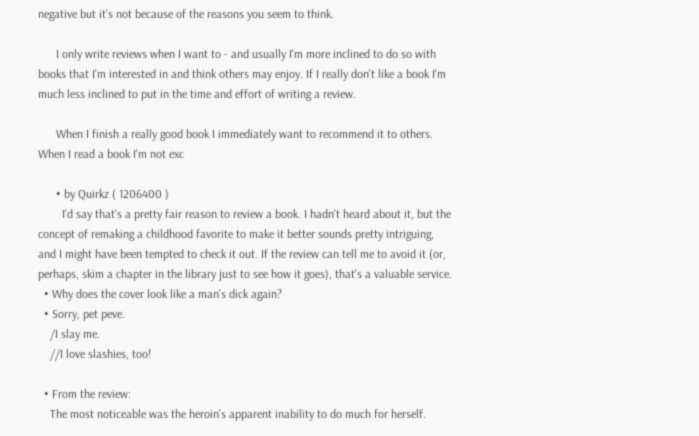negative but it's not because of the reasons you seem to think.

      I only write reviews when I want to - and usually I'm more inclined to do so with books that I'm interested in and think others may enjoy. If I really don't like a book I'm much less inclined to put in the time and effort of writing a review.

      When I finish a really good book I immediately want to recommend it to others. When I read a book I'm not exc

      • by Quirkz ( 1206400 )
        I'd say that's a pretty fair reason to review a book. I hadn't heard about it, but the concept of remaking a childhood favorite to make it better sounds pretty intriguing, and I might have been tempted to check it out. If the review can tell me to avoid it (or, perhaps, skim a chapter in the library just to see how it goes), that's a valuable service.
  • Why does the cover look like a man's dick again?
  • Sorry, pet peve.
    /I slay me.
    //I love slashies, too!

  • From the review:
    The most noticeable was the heroin's apparent inability to do much for herself.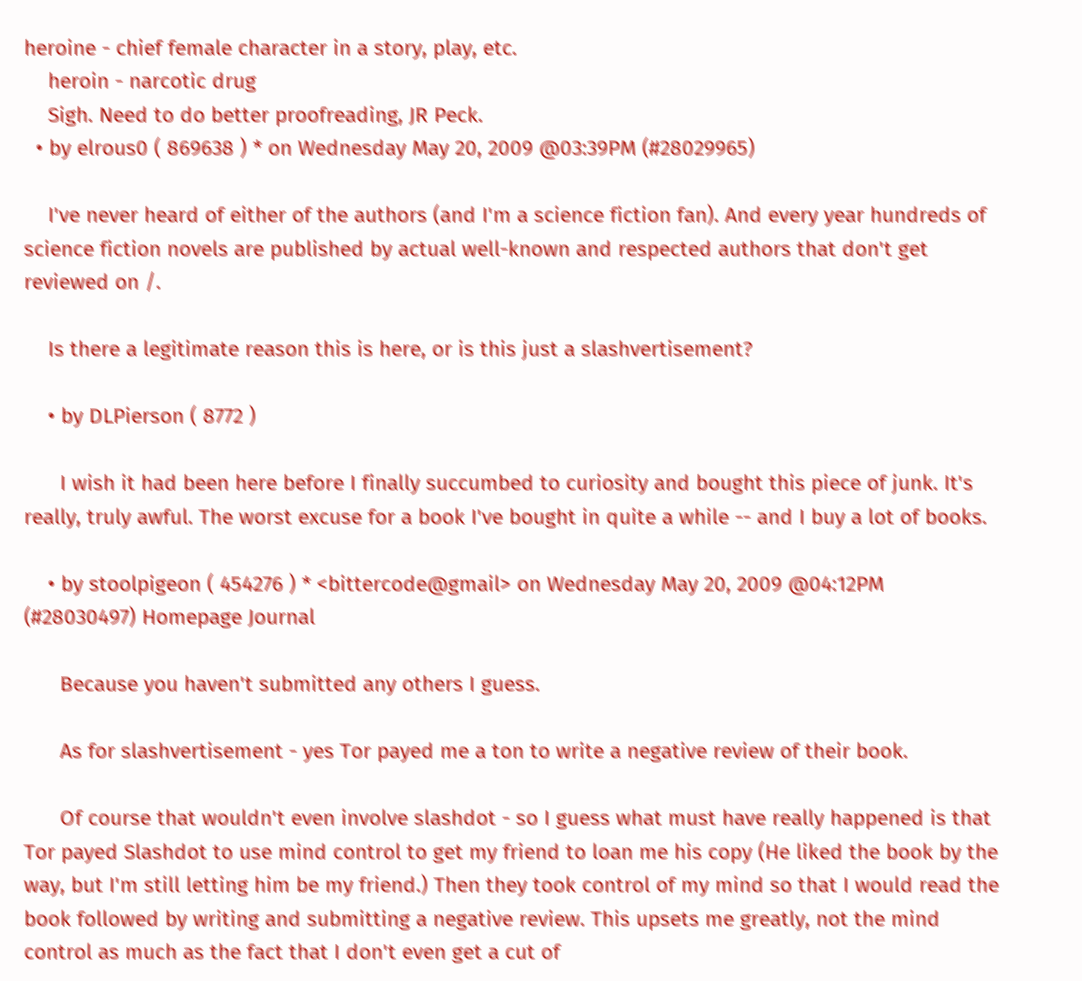heroine - chief female character in a story, play, etc.
    heroin - narcotic drug
    Sigh. Need to do better proofreading, JR Peck.
  • by elrous0 ( 869638 ) * on Wednesday May 20, 2009 @03:39PM (#28029965)

    I've never heard of either of the authors (and I'm a science fiction fan). And every year hundreds of science fiction novels are published by actual well-known and respected authors that don't get reviewed on /.

    Is there a legitimate reason this is here, or is this just a slashvertisement?

    • by DLPierson ( 8772 )

      I wish it had been here before I finally succumbed to curiosity and bought this piece of junk. It's really, truly awful. The worst excuse for a book I've bought in quite a while -- and I buy a lot of books.

    • by stoolpigeon ( 454276 ) * <bittercode@gmail> on Wednesday May 20, 2009 @04:12PM (#28030497) Homepage Journal

      Because you haven't submitted any others I guess.

      As for slashvertisement - yes Tor payed me a ton to write a negative review of their book.

      Of course that wouldn't even involve slashdot - so I guess what must have really happened is that Tor payed Slashdot to use mind control to get my friend to loan me his copy (He liked the book by the way, but I'm still letting him be my friend.) Then they took control of my mind so that I would read the book followed by writing and submitting a negative review. This upsets me greatly, not the mind control as much as the fact that I don't even get a cut of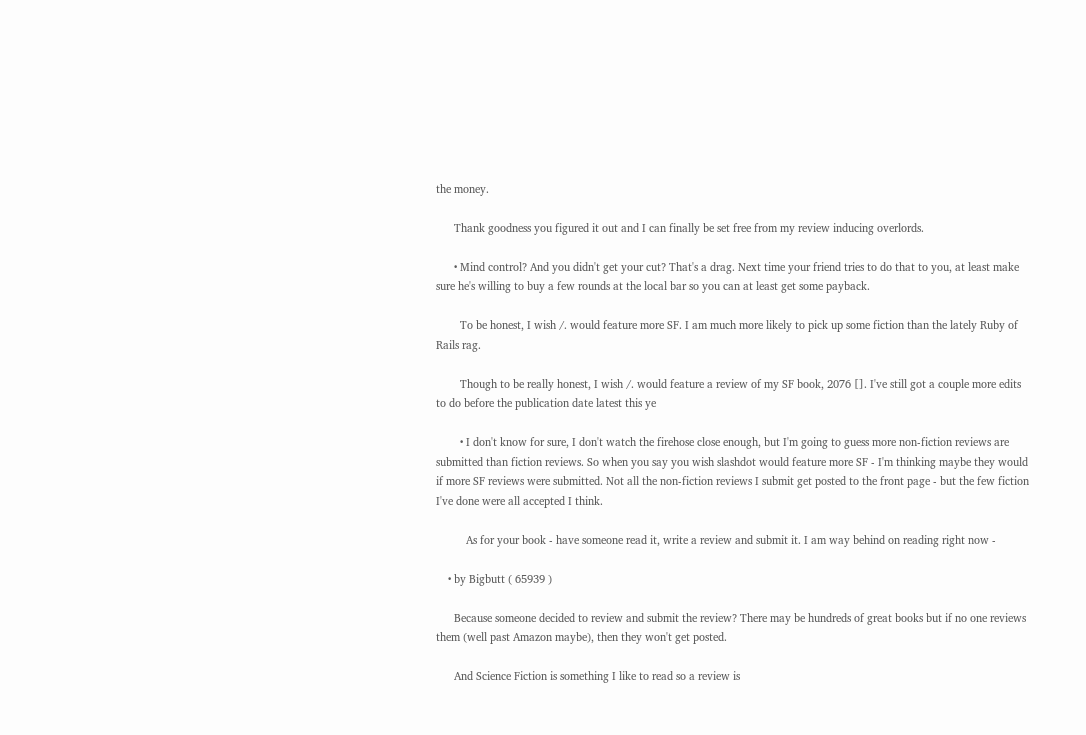the money.

      Thank goodness you figured it out and I can finally be set free from my review inducing overlords.

      • Mind control? And you didn't get your cut? That's a drag. Next time your friend tries to do that to you, at least make sure he's willing to buy a few rounds at the local bar so you can at least get some payback.

        To be honest, I wish /. would feature more SF. I am much more likely to pick up some fiction than the lately Ruby of Rails rag.

        Though to be really honest, I wish /. would feature a review of my SF book, 2076 []. I've still got a couple more edits to do before the publication date latest this ye

        • I don't know for sure, I don't watch the firehose close enough, but I'm going to guess more non-fiction reviews are submitted than fiction reviews. So when you say you wish slashdot would feature more SF - I'm thinking maybe they would if more SF reviews were submitted. Not all the non-fiction reviews I submit get posted to the front page - but the few fiction I've done were all accepted I think.

          As for your book - have someone read it, write a review and submit it. I am way behind on reading right now -

    • by Bigbutt ( 65939 )

      Because someone decided to review and submit the review? There may be hundreds of great books but if no one reviews them (well past Amazon maybe), then they won't get posted.

      And Science Fiction is something I like to read so a review is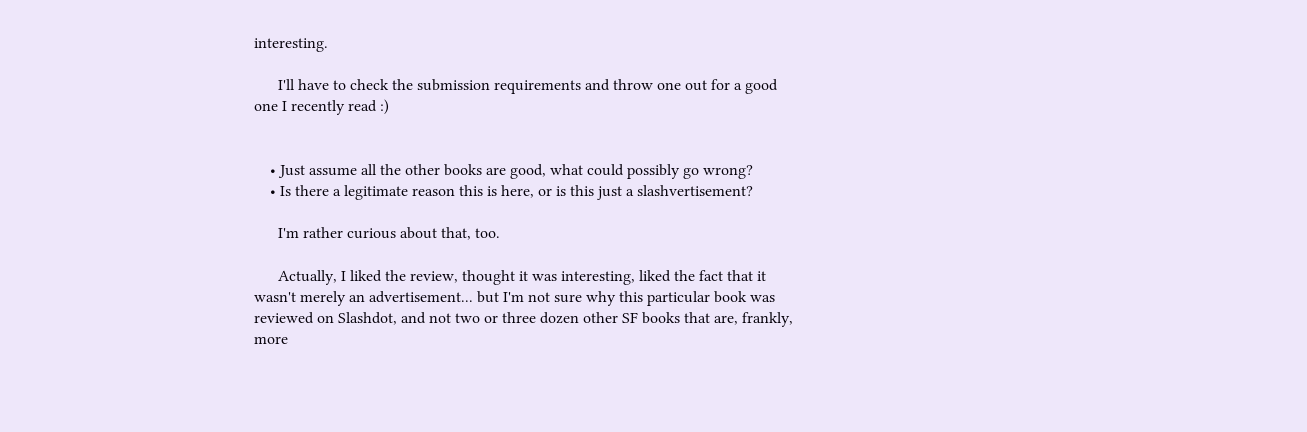interesting.

      I'll have to check the submission requirements and throw one out for a good one I recently read :)


    • Just assume all the other books are good, what could possibly go wrong?
    • Is there a legitimate reason this is here, or is this just a slashvertisement?

      I'm rather curious about that, too.

      Actually, I liked the review, thought it was interesting, liked the fact that it wasn't merely an advertisement... but I'm not sure why this particular book was reviewed on Slashdot, and not two or three dozen other SF books that are, frankly, more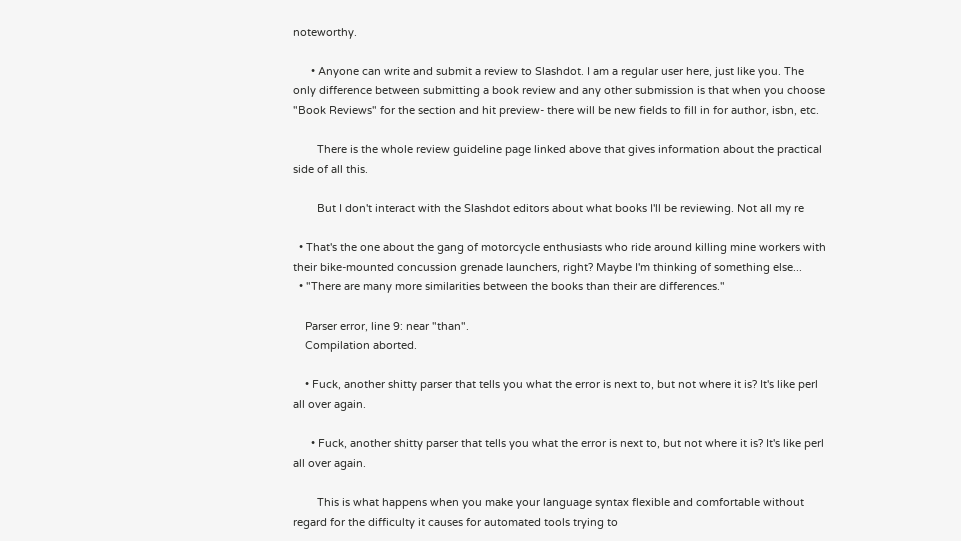noteworthy.

      • Anyone can write and submit a review to Slashdot. I am a regular user here, just like you. The only difference between submitting a book review and any other submission is that when you choose "Book Reviews" for the section and hit preview- there will be new fields to fill in for author, isbn, etc.

        There is the whole review guideline page linked above that gives information about the practical side of all this.

        But I don't interact with the Slashdot editors about what books I'll be reviewing. Not all my re

  • That's the one about the gang of motorcycle enthusiasts who ride around killing mine workers with their bike-mounted concussion grenade launchers, right? Maybe I'm thinking of something else...
  • "There are many more similarities between the books than their are differences."

    Parser error, line 9: near "than".
    Compilation aborted.

    • Fuck, another shitty parser that tells you what the error is next to, but not where it is? It's like perl all over again.

      • Fuck, another shitty parser that tells you what the error is next to, but not where it is? It's like perl all over again.

        This is what happens when you make your language syntax flexible and comfortable without regard for the difficulty it causes for automated tools trying to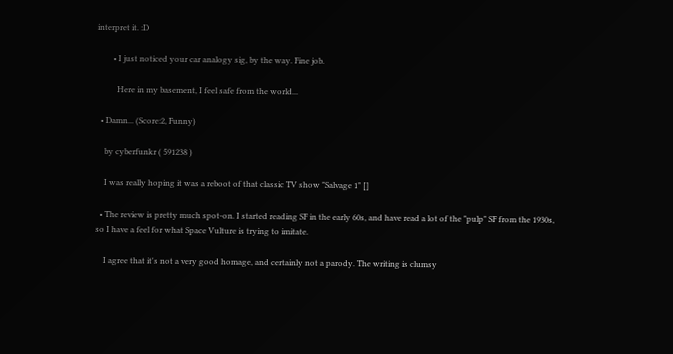interpret it. :D

        • I just noticed your car analogy sig, by the way. Fine job.

          Here in my basement, I feel safe from the world...

  • Damn... (Score:2, Funny)

    by cyberfunkr ( 591238 )

    I was really hoping it was a reboot of that classic TV show "Salvage 1" []

  • The review is pretty much spot-on. I started reading SF in the early 60s, and have read a lot of the "pulp" SF from the 1930s, so I have a feel for what Space Vulture is trying to imitate.

    I agree that it's not a very good homage, and certainly not a parody. The writing is clumsy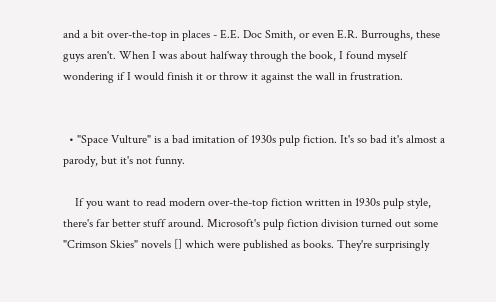and a bit over-the-top in places - E.E. Doc Smith, or even E.R. Burroughs, these guys aren't. When I was about halfway through the book, I found myself wondering if I would finish it or throw it against the wall in frustration.


  • "Space Vulture" is a bad imitation of 1930s pulp fiction. It's so bad it's almost a parody, but it's not funny.

    If you want to read modern over-the-top fiction written in 1930s pulp style, there's far better stuff around. Microsoft's pulp fiction division turned out some "Crimson Skies" novels [] which were published as books. They're surprisingly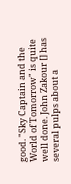good. "Sky Captain and the World of Tomorrow" is quite well done. John Zakour [] has several pulps about a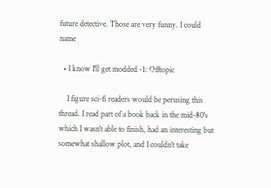future detective. Those are very funny. I could name

  • I know I'll get modded -1: Offtopic

    I figure sci-fi readers would be perusing this thread. I read part of a book back in the mid-80's which I wasn't able to finish, had an interesting but somewhat shallow plot, and I couldn't take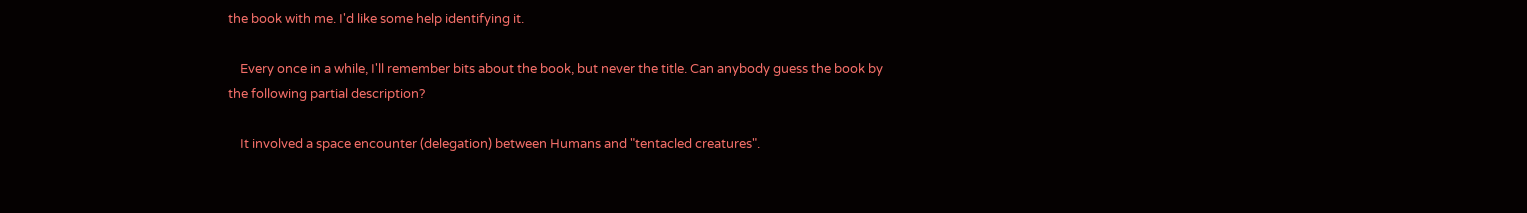the book with me. I'd like some help identifying it.

    Every once in a while, I'll remember bits about the book, but never the title. Can anybody guess the book by the following partial description?

    It involved a space encounter (delegation) between Humans and "tentacled creatures".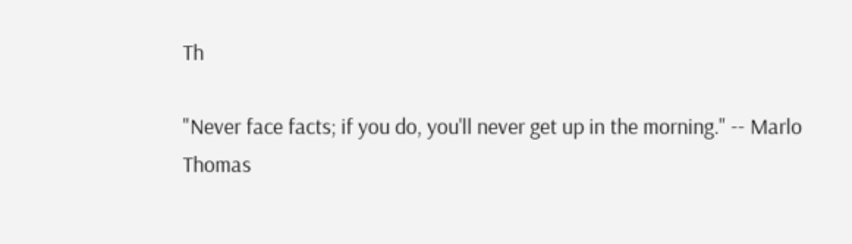Th

"Never face facts; if you do, you'll never get up in the morning." -- Marlo Thomas